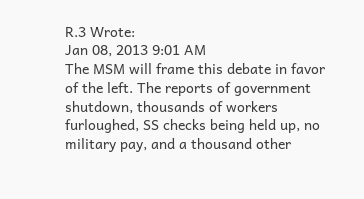R.3 Wrote:
Jan 08, 2013 9:01 AM
The MSM will frame this debate in favor of the left. The reports of government shutdown, thousands of workers furloughed, SS checks being held up, no military pay, and a thousand other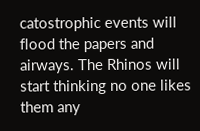catostrophic events will flood the papers and airways. The Rhinos will start thinking no one likes them any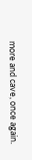more and cave, once again.